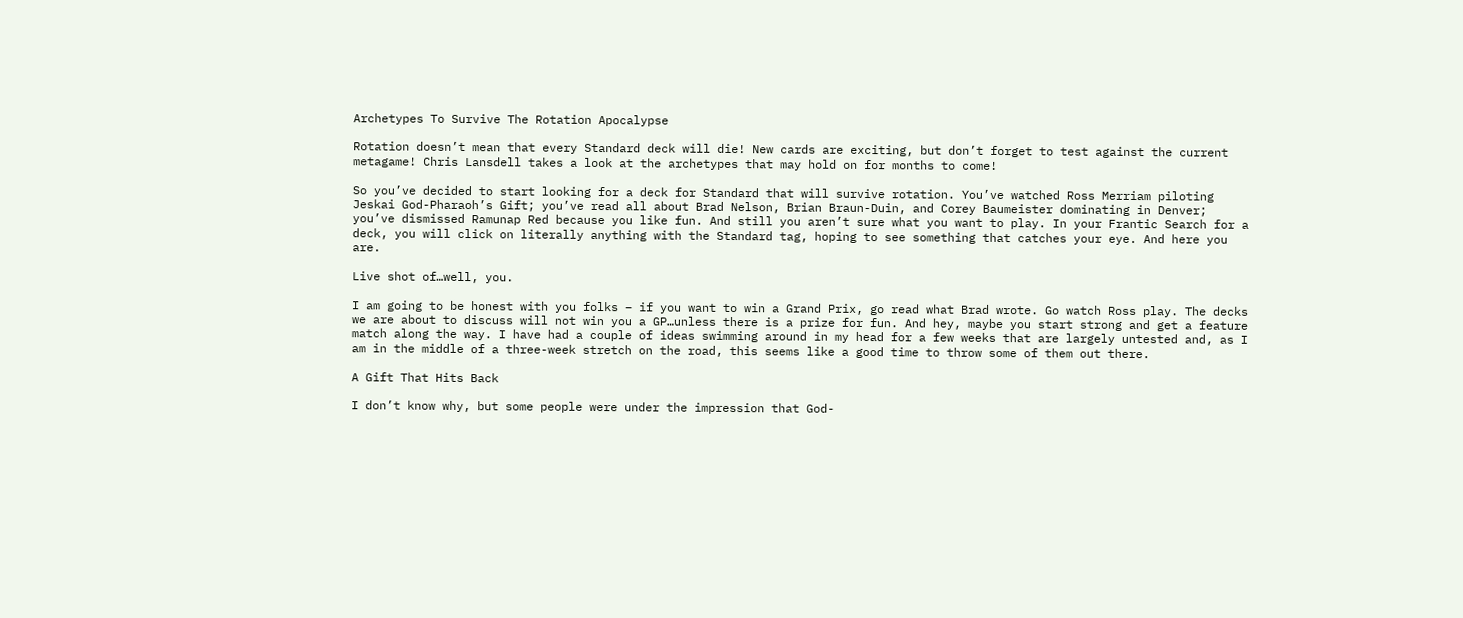Archetypes To Survive The Rotation Apocalypse

Rotation doesn’t mean that every Standard deck will die! New cards are exciting, but don’t forget to test against the current metagame! Chris Lansdell takes a look at the archetypes that may hold on for months to come!

So you’ve decided to start looking for a deck for Standard that will survive rotation. You’ve watched Ross Merriam piloting Jeskai God-Pharaoh’s Gift; you’ve read all about Brad Nelson, Brian Braun-Duin, and Corey Baumeister dominating in Denver; you’ve dismissed Ramunap Red because you like fun. And still you aren’t sure what you want to play. In your Frantic Search for a deck, you will click on literally anything with the Standard tag, hoping to see something that catches your eye. And here you are.

Live shot of…well, you.

I am going to be honest with you folks – if you want to win a Grand Prix, go read what Brad wrote. Go watch Ross play. The decks we are about to discuss will not win you a GP…unless there is a prize for fun. And hey, maybe you start strong and get a feature match along the way. I have had a couple of ideas swimming around in my head for a few weeks that are largely untested and, as I am in the middle of a three-week stretch on the road, this seems like a good time to throw some of them out there.

A Gift That Hits Back

I don’t know why, but some people were under the impression that God-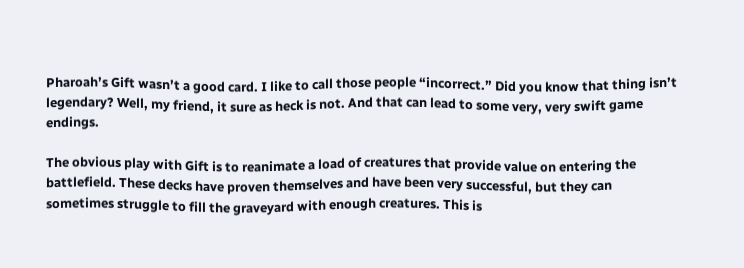Pharoah’s Gift wasn’t a good card. I like to call those people “incorrect.” Did you know that thing isn’t legendary? Well, my friend, it sure as heck is not. And that can lead to some very, very swift game endings.

The obvious play with Gift is to reanimate a load of creatures that provide value on entering the battlefield. These decks have proven themselves and have been very successful, but they can sometimes struggle to fill the graveyard with enough creatures. This is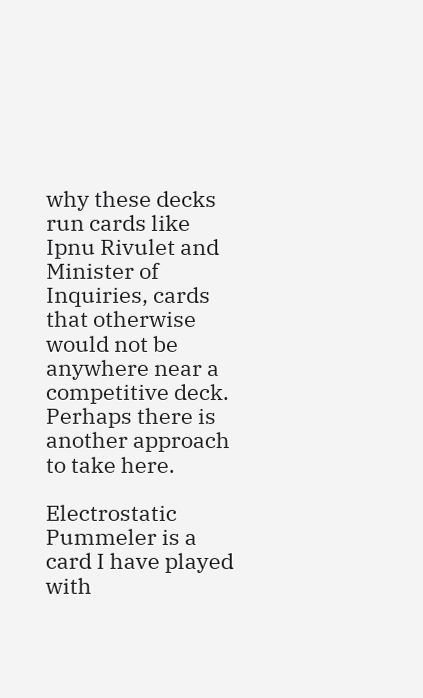why these decks run cards like Ipnu Rivulet and Minister of Inquiries, cards that otherwise would not be anywhere near a competitive deck. Perhaps there is another approach to take here.

Electrostatic Pummeler is a card I have played with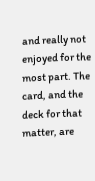and really not enjoyed for the most part. The card, and the deck for that matter, are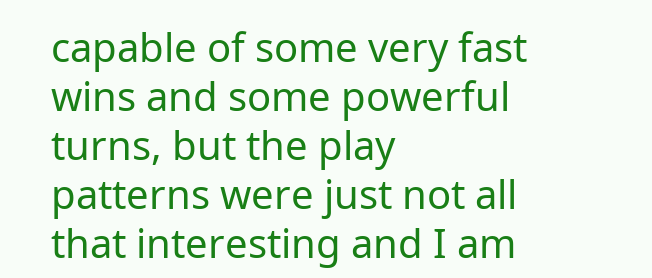capable of some very fast wins and some powerful turns, but the play patterns were just not all that interesting and I am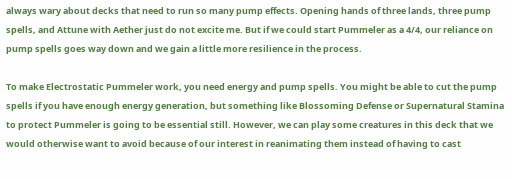always wary about decks that need to run so many pump effects. Opening hands of three lands, three pump spells, and Attune with Aether just do not excite me. But if we could start Pummeler as a 4/4, our reliance on pump spells goes way down and we gain a little more resilience in the process.

To make Electrostatic Pummeler work, you need energy and pump spells. You might be able to cut the pump spells if you have enough energy generation, but something like Blossoming Defense or Supernatural Stamina to protect Pummeler is going to be essential still. However, we can play some creatures in this deck that we would otherwise want to avoid because of our interest in reanimating them instead of having to cast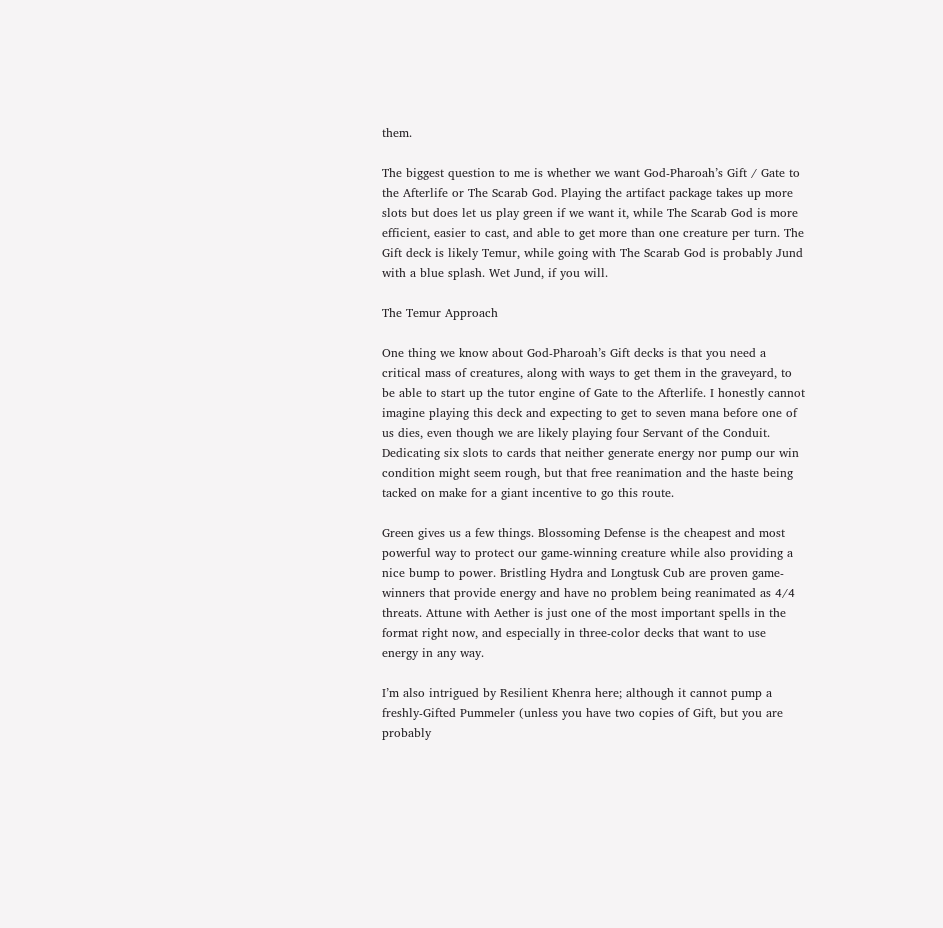them.

The biggest question to me is whether we want God-Pharoah’s Gift / Gate to the Afterlife or The Scarab God. Playing the artifact package takes up more slots but does let us play green if we want it, while The Scarab God is more efficient, easier to cast, and able to get more than one creature per turn. The Gift deck is likely Temur, while going with The Scarab God is probably Jund with a blue splash. Wet Jund, if you will.

The Temur Approach

One thing we know about God-Pharoah’s Gift decks is that you need a critical mass of creatures, along with ways to get them in the graveyard, to be able to start up the tutor engine of Gate to the Afterlife. I honestly cannot imagine playing this deck and expecting to get to seven mana before one of us dies, even though we are likely playing four Servant of the Conduit. Dedicating six slots to cards that neither generate energy nor pump our win condition might seem rough, but that free reanimation and the haste being tacked on make for a giant incentive to go this route.

Green gives us a few things. Blossoming Defense is the cheapest and most powerful way to protect our game-winning creature while also providing a nice bump to power. Bristling Hydra and Longtusk Cub are proven game-winners that provide energy and have no problem being reanimated as 4/4 threats. Attune with Aether is just one of the most important spells in the format right now, and especially in three-color decks that want to use energy in any way.

I’m also intrigued by Resilient Khenra here; although it cannot pump a freshly-Gifted Pummeler (unless you have two copies of Gift, but you are probably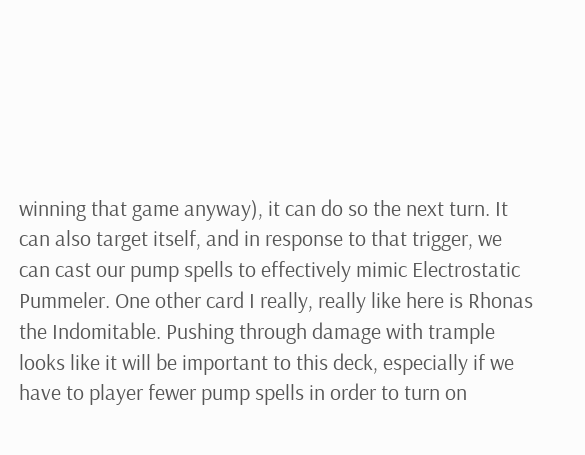winning that game anyway), it can do so the next turn. It can also target itself, and in response to that trigger, we can cast our pump spells to effectively mimic Electrostatic Pummeler. One other card I really, really like here is Rhonas the Indomitable. Pushing through damage with trample looks like it will be important to this deck, especially if we have to player fewer pump spells in order to turn on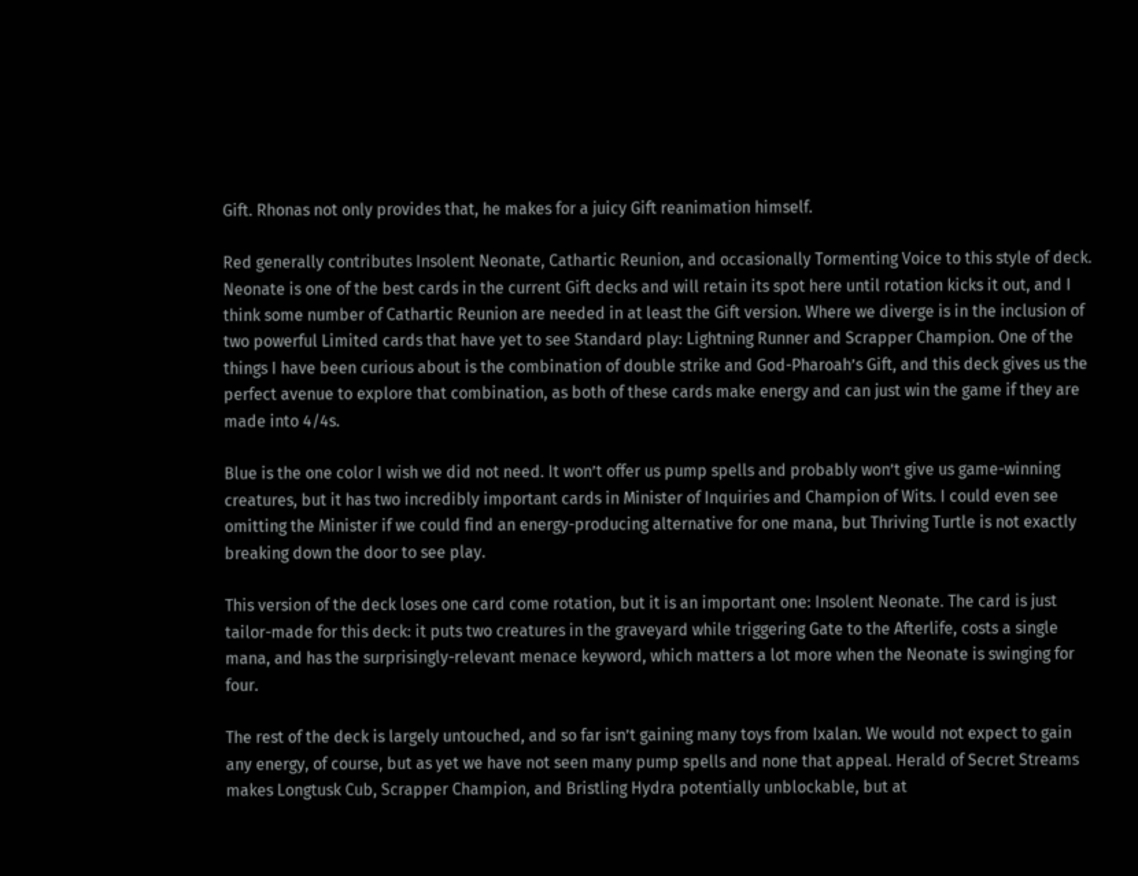Gift. Rhonas not only provides that, he makes for a juicy Gift reanimation himself.

Red generally contributes Insolent Neonate, Cathartic Reunion, and occasionally Tormenting Voice to this style of deck. Neonate is one of the best cards in the current Gift decks and will retain its spot here until rotation kicks it out, and I think some number of Cathartic Reunion are needed in at least the Gift version. Where we diverge is in the inclusion of two powerful Limited cards that have yet to see Standard play: Lightning Runner and Scrapper Champion. One of the things I have been curious about is the combination of double strike and God-Pharoah’s Gift, and this deck gives us the perfect avenue to explore that combination, as both of these cards make energy and can just win the game if they are made into 4/4s.

Blue is the one color I wish we did not need. It won’t offer us pump spells and probably won’t give us game-winning creatures, but it has two incredibly important cards in Minister of Inquiries and Champion of Wits. I could even see omitting the Minister if we could find an energy-producing alternative for one mana, but Thriving Turtle is not exactly breaking down the door to see play.

This version of the deck loses one card come rotation, but it is an important one: Insolent Neonate. The card is just tailor-made for this deck: it puts two creatures in the graveyard while triggering Gate to the Afterlife, costs a single mana, and has the surprisingly-relevant menace keyword, which matters a lot more when the Neonate is swinging for four.

The rest of the deck is largely untouched, and so far isn’t gaining many toys from Ixalan. We would not expect to gain any energy, of course, but as yet we have not seen many pump spells and none that appeal. Herald of Secret Streams makes Longtusk Cub, Scrapper Champion, and Bristling Hydra potentially unblockable, but at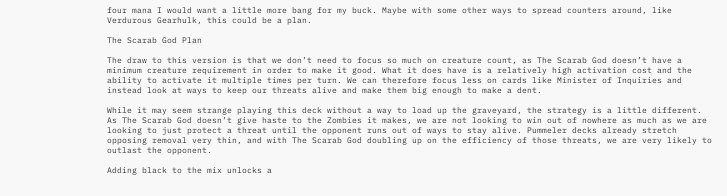four mana I would want a little more bang for my buck. Maybe with some other ways to spread counters around, like Verdurous Gearhulk, this could be a plan.

The Scarab God Plan

The draw to this version is that we don’t need to focus so much on creature count, as The Scarab God doesn’t have a minimum creature requirement in order to make it good. What it does have is a relatively high activation cost and the ability to activate it multiple times per turn. We can therefore focus less on cards like Minister of Inquiries and instead look at ways to keep our threats alive and make them big enough to make a dent.

While it may seem strange playing this deck without a way to load up the graveyard, the strategy is a little different. As The Scarab God doesn’t give haste to the Zombies it makes, we are not looking to win out of nowhere as much as we are looking to just protect a threat until the opponent runs out of ways to stay alive. Pummeler decks already stretch opposing removal very thin, and with The Scarab God doubling up on the efficiency of those threats, we are very likely to outlast the opponent.

Adding black to the mix unlocks a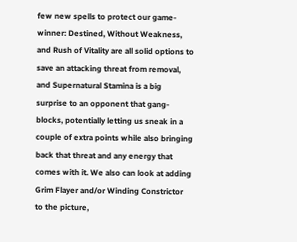few new spells to protect our game-winner: Destined, Without Weakness, and Rush of Vitality are all solid options to save an attacking threat from removal, and Supernatural Stamina is a big surprise to an opponent that gang-blocks, potentially letting us sneak in a couple of extra points while also bringing back that threat and any energy that comes with it. We also can look at adding Grim Flayer and/or Winding Constrictor to the picture,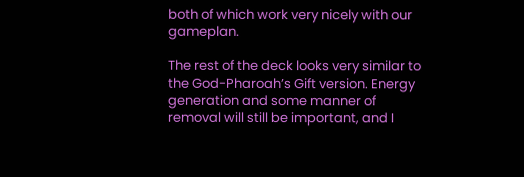both of which work very nicely with our gameplan.

The rest of the deck looks very similar to the God-Pharoah’s Gift version. Energy generation and some manner of removal will still be important, and I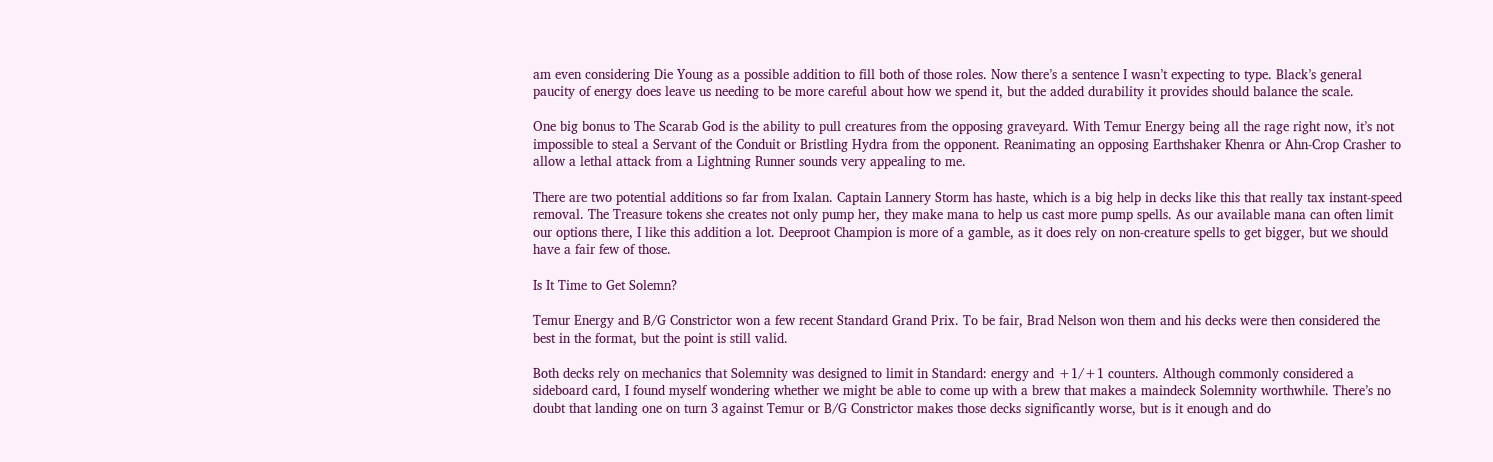am even considering Die Young as a possible addition to fill both of those roles. Now there’s a sentence I wasn’t expecting to type. Black’s general paucity of energy does leave us needing to be more careful about how we spend it, but the added durability it provides should balance the scale.

One big bonus to The Scarab God is the ability to pull creatures from the opposing graveyard. With Temur Energy being all the rage right now, it’s not impossible to steal a Servant of the Conduit or Bristling Hydra from the opponent. Reanimating an opposing Earthshaker Khenra or Ahn-Crop Crasher to allow a lethal attack from a Lightning Runner sounds very appealing to me.

There are two potential additions so far from Ixalan. Captain Lannery Storm has haste, which is a big help in decks like this that really tax instant-speed removal. The Treasure tokens she creates not only pump her, they make mana to help us cast more pump spells. As our available mana can often limit our options there, I like this addition a lot. Deeproot Champion is more of a gamble, as it does rely on non-creature spells to get bigger, but we should have a fair few of those.

Is It Time to Get Solemn?

Temur Energy and B/G Constrictor won a few recent Standard Grand Prix. To be fair, Brad Nelson won them and his decks were then considered the best in the format, but the point is still valid.

Both decks rely on mechanics that Solemnity was designed to limit in Standard: energy and +1/+1 counters. Although commonly considered a sideboard card, I found myself wondering whether we might be able to come up with a brew that makes a maindeck Solemnity worthwhile. There’s no doubt that landing one on turn 3 against Temur or B/G Constrictor makes those decks significantly worse, but is it enough and do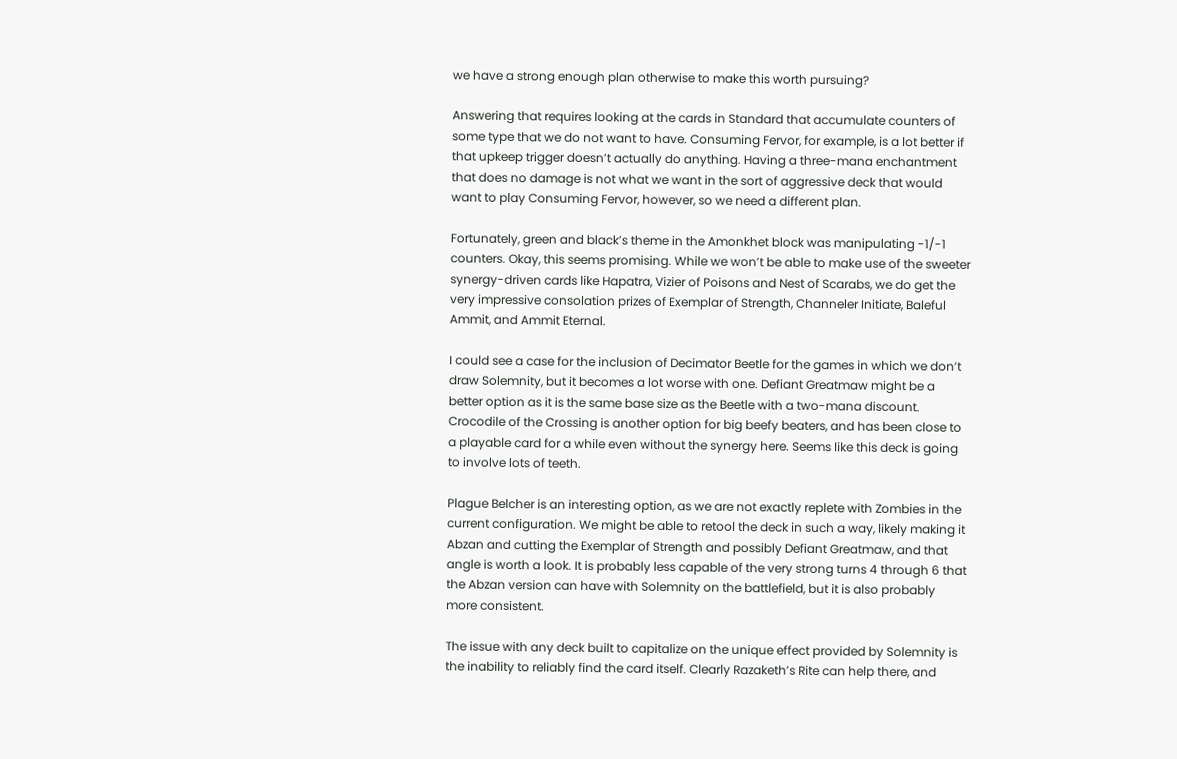we have a strong enough plan otherwise to make this worth pursuing?

Answering that requires looking at the cards in Standard that accumulate counters of some type that we do not want to have. Consuming Fervor, for example, is a lot better if that upkeep trigger doesn’t actually do anything. Having a three-mana enchantment that does no damage is not what we want in the sort of aggressive deck that would want to play Consuming Fervor, however, so we need a different plan.

Fortunately, green and black’s theme in the Amonkhet block was manipulating -1/-1 counters. Okay, this seems promising. While we won’t be able to make use of the sweeter synergy-driven cards like Hapatra, Vizier of Poisons and Nest of Scarabs, we do get the very impressive consolation prizes of Exemplar of Strength, Channeler Initiate, Baleful Ammit, and Ammit Eternal.

I could see a case for the inclusion of Decimator Beetle for the games in which we don’t draw Solemnity, but it becomes a lot worse with one. Defiant Greatmaw might be a better option as it is the same base size as the Beetle with a two-mana discount. Crocodile of the Crossing is another option for big beefy beaters, and has been close to a playable card for a while even without the synergy here. Seems like this deck is going to involve lots of teeth.

Plague Belcher is an interesting option, as we are not exactly replete with Zombies in the current configuration. We might be able to retool the deck in such a way, likely making it Abzan and cutting the Exemplar of Strength and possibly Defiant Greatmaw, and that angle is worth a look. It is probably less capable of the very strong turns 4 through 6 that the Abzan version can have with Solemnity on the battlefield, but it is also probably more consistent.

The issue with any deck built to capitalize on the unique effect provided by Solemnity is the inability to reliably find the card itself. Clearly Razaketh’s Rite can help there, and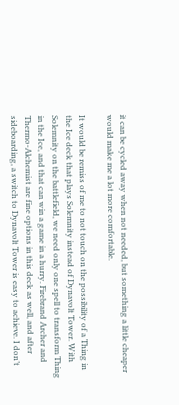it can be cycled away when not needed, but something a little cheaper would make me a lot more comfortable.

It would be remiss of me to not touch on the possibility of a Thing in the Ice deck that plays Solemnity instead of Dynavolt Tower. With Solemnity on the battlefield, we need only one spell to transform Thing in the Ice, and that can win a game in a hurry. Firebrand Archer and Thermo-Alchemist are fine options in this deck as well, and after sideboarding, a switch to Dynavolt Tower is easy to achieve. I don’t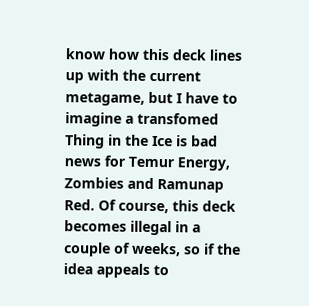know how this deck lines up with the current metagame, but I have to imagine a transfomed Thing in the Ice is bad news for Temur Energy, Zombies and Ramunap Red. Of course, this deck becomes illegal in a couple of weeks, so if the idea appeals to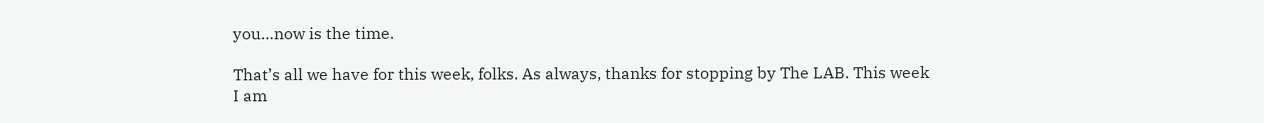you…now is the time.

That’s all we have for this week, folks. As always, thanks for stopping by The LAB. This week I am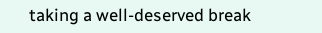taking a well-deserved break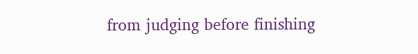from judging before finishing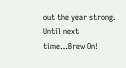out the year strong. Until next time…Brew On!